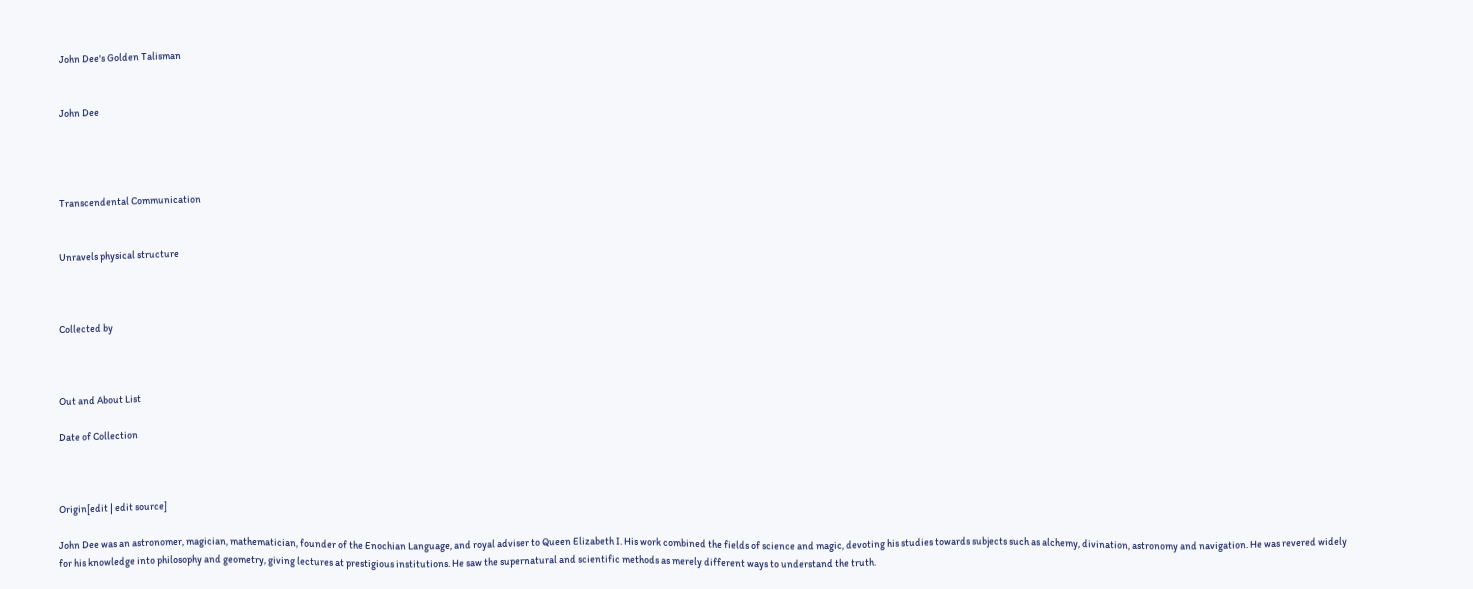John Dee's Golden Talisman


John Dee




Transcendental Communication


Unravels physical structure



Collected by



Out and About List

Date of Collection



Origin[edit | edit source]

John Dee was an astronomer, magician, mathematician, founder of the Enochian Language, and royal adviser to Queen Elizabeth I. His work combined the fields of science and magic, devoting his studies towards subjects such as alchemy, divination, astronomy and navigation. He was revered widely for his knowledge into philosophy and geometry, giving lectures at prestigious institutions. He saw the supernatural and scientific methods as merely different ways to understand the truth.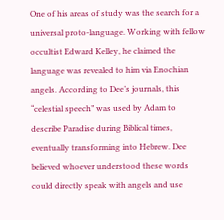One of his areas of study was the search for a universal proto-language. Working with fellow occultist Edward Kelley, he claimed the language was revealed to him via Enochian angels. According to Dee’s journals, this “celestial speech” was used by Adam to describe Paradise during Biblical times, eventually transforming into Hebrew. Dee believed whoever understood these words could directly speak with angels and use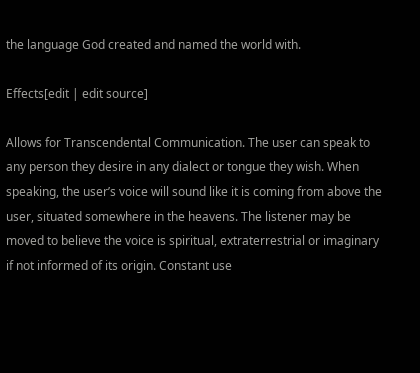the language God created and named the world with.

Effects[edit | edit source]

Allows for Transcendental Communication. The user can speak to any person they desire in any dialect or tongue they wish. When speaking, the user’s voice will sound like it is coming from above the user, situated somewhere in the heavens. The listener may be moved to believe the voice is spiritual, extraterrestrial or imaginary if not informed of its origin. Constant use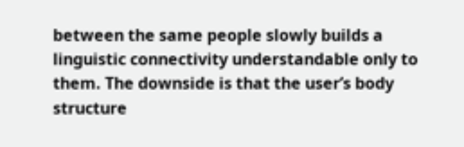between the same people slowly builds a linguistic connectivity understandable only to them. The downside is that the user’s body structure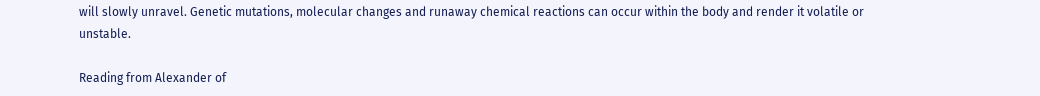will slowly unravel. Genetic mutations, molecular changes and runaway chemical reactions can occur within the body and render it volatile or unstable.

Reading from Alexander of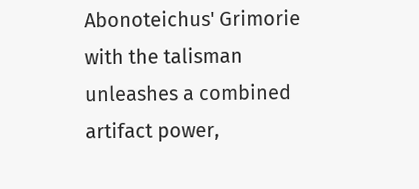Abonoteichus' Grimorie with the talisman unleashes a combined artifact power,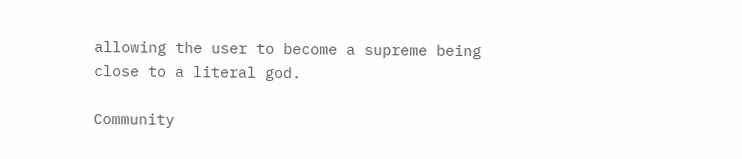allowing the user to become a supreme being close to a literal god.

Community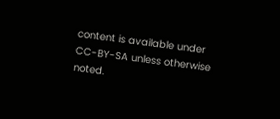content is available under CC-BY-SA unless otherwise noted.